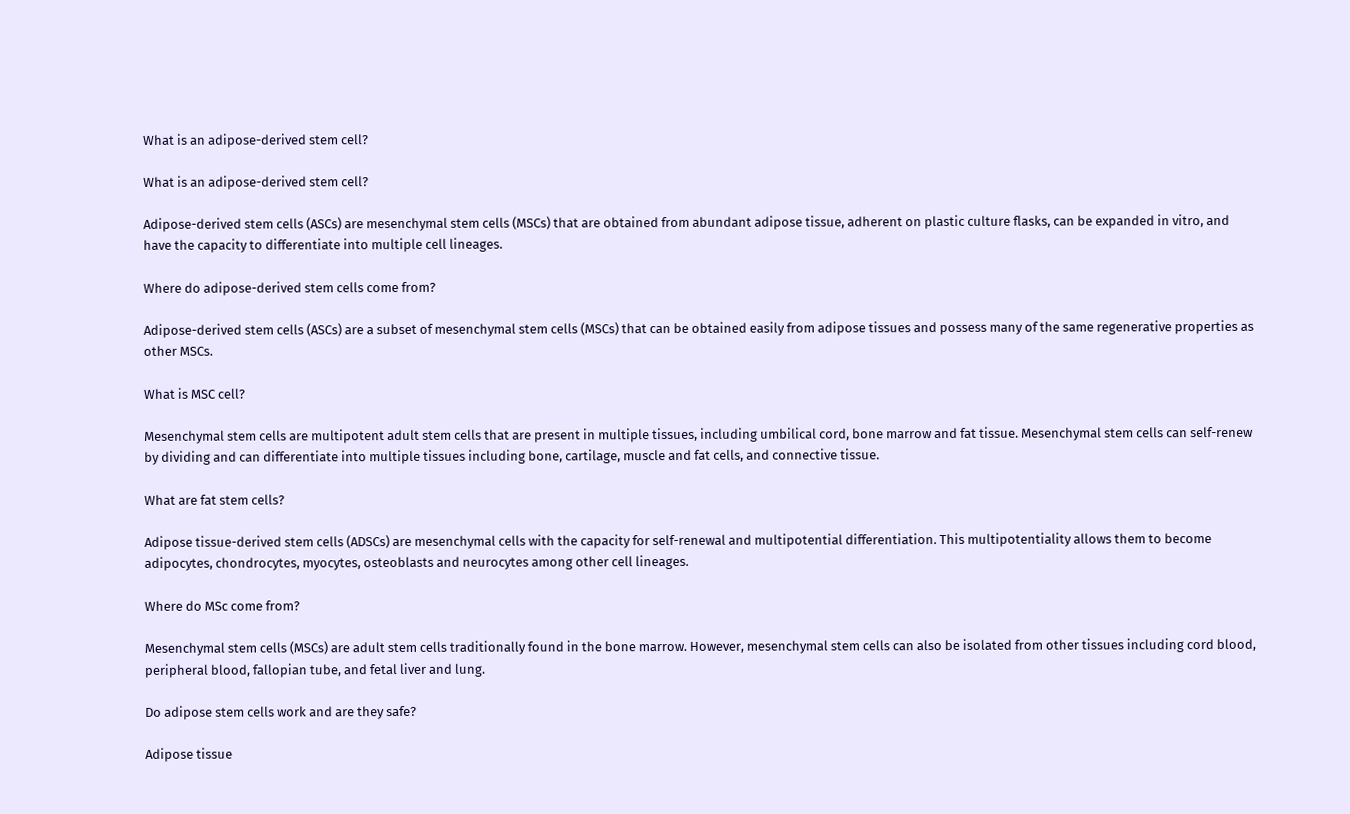What is an adipose-derived stem cell?

What is an adipose-derived stem cell?

Adipose-derived stem cells (ASCs) are mesenchymal stem cells (MSCs) that are obtained from abundant adipose tissue, adherent on plastic culture flasks, can be expanded in vitro, and have the capacity to differentiate into multiple cell lineages.

Where do adipose-derived stem cells come from?

Adipose-derived stem cells (ASCs) are a subset of mesenchymal stem cells (MSCs) that can be obtained easily from adipose tissues and possess many of the same regenerative properties as other MSCs.

What is MSC cell?

Mesenchymal stem cells are multipotent adult stem cells that are present in multiple tissues, including umbilical cord, bone marrow and fat tissue. Mesenchymal stem cells can self-renew by dividing and can differentiate into multiple tissues including bone, cartilage, muscle and fat cells, and connective tissue.

What are fat stem cells?

Adipose tissue-derived stem cells (ADSCs) are mesenchymal cells with the capacity for self-renewal and multipotential differentiation. This multipotentiality allows them to become adipocytes, chondrocytes, myocytes, osteoblasts and neurocytes among other cell lineages.

Where do MSc come from?

Mesenchymal stem cells (MSCs) are adult stem cells traditionally found in the bone marrow. However, mesenchymal stem cells can also be isolated from other tissues including cord blood, peripheral blood, fallopian tube, and fetal liver and lung.

Do adipose stem cells work and are they safe?

Adipose tissue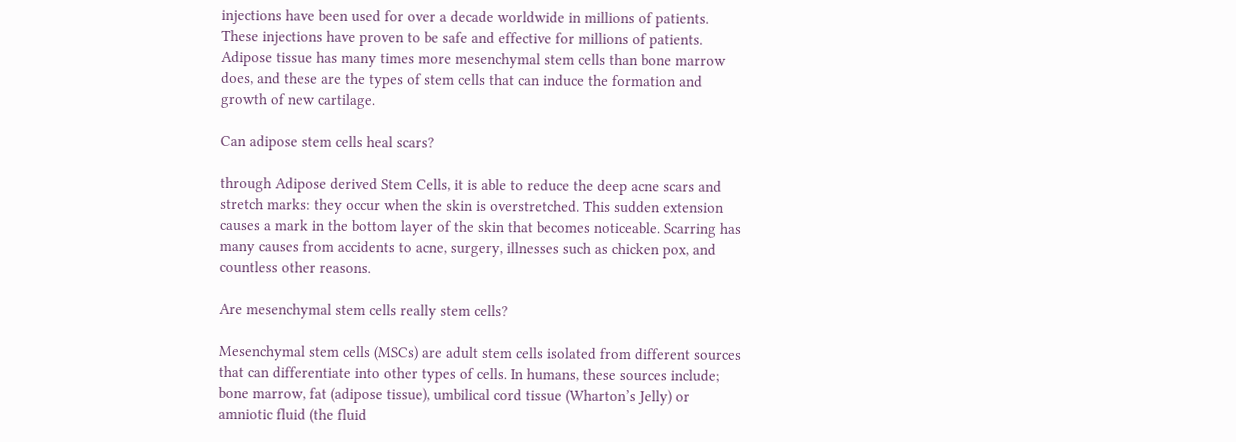injections have been used for over a decade worldwide in millions of patients. These injections have proven to be safe and effective for millions of patients. Adipose tissue has many times more mesenchymal stem cells than bone marrow does, and these are the types of stem cells that can induce the formation and growth of new cartilage.

Can adipose stem cells heal scars?

through Adipose derived Stem Cells, it is able to reduce the deep acne scars and stretch marks: they occur when the skin is overstretched. This sudden extension causes a mark in the bottom layer of the skin that becomes noticeable. Scarring has many causes from accidents to acne, surgery, illnesses such as chicken pox, and countless other reasons.

Are mesenchymal stem cells really stem cells?

Mesenchymal stem cells (MSCs) are adult stem cells isolated from different sources that can differentiate into other types of cells. In humans, these sources include; bone marrow, fat (adipose tissue), umbilical cord tissue (Wharton’s Jelly) or amniotic fluid (the fluid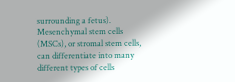surrounding a fetus). Mesenchymal stem cells (MSCs), or stromal stem cells, can differentiate into many different types of cells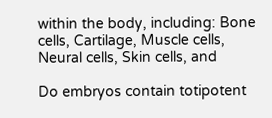within the body, including: Bone cells, Cartilage, Muscle cells, Neural cells, Skin cells, and

Do embryos contain totipotent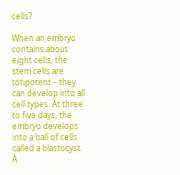cells?

When an embryo contains about eight cells, the stem cells are totipotent – they can develop into all cell types. At three to five days, the embryo develops into a ball of cells called a blastocyst. A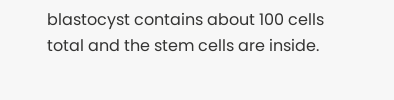blastocyst contains about 100 cells total and the stem cells are inside.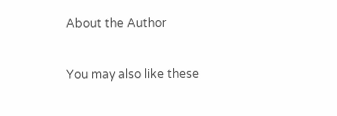About the Author

You may also like these